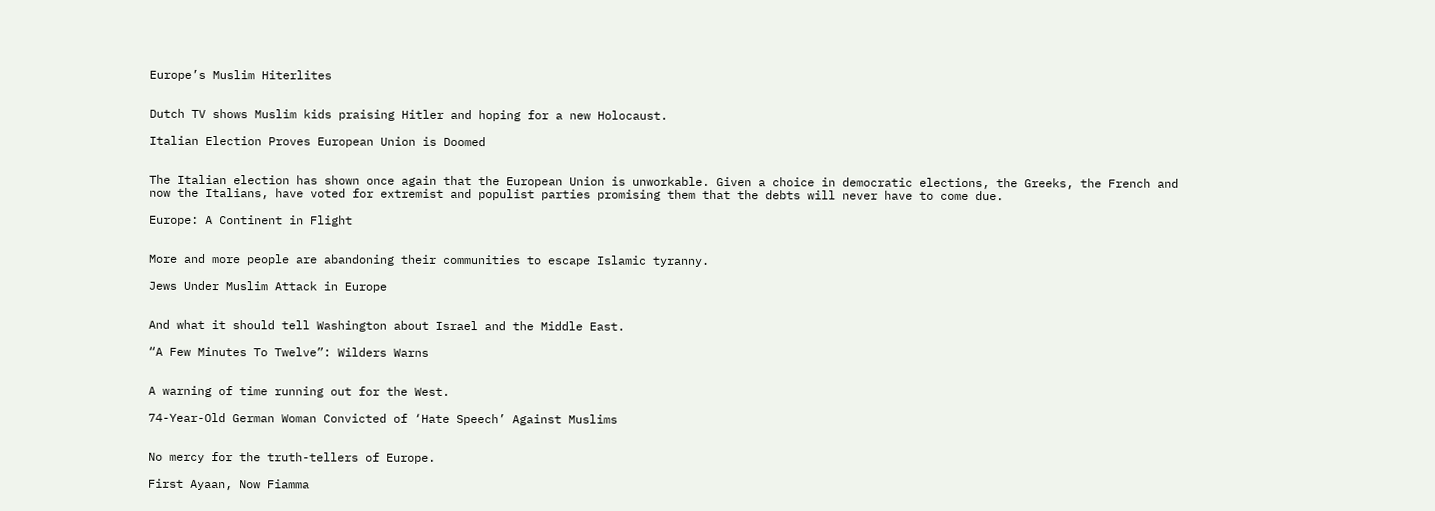Europe’s Muslim Hiterlites


Dutch TV shows Muslim kids praising Hitler and hoping for a new Holocaust.

Italian Election Proves European Union is Doomed


The Italian election has shown once again that the European Union is unworkable. Given a choice in democratic elections, the Greeks, the French and now the Italians, have voted for extremist and populist parties promising them that the debts will never have to come due.

Europe: A Continent in Flight


More and more people are abandoning their communities to escape Islamic tyranny.

Jews Under Muslim Attack in Europe


And what it should tell Washington about Israel and the Middle East.

“A Few Minutes To Twelve”: Wilders Warns


A warning of time running out for the West.

74-Year-Old German Woman Convicted of ‘Hate Speech’ Against Muslims


No mercy for the truth-tellers of Europe.

First Ayaan, Now Fiamma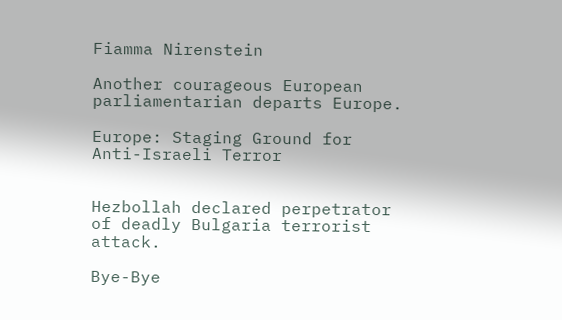Fiamma Nirenstein

Another courageous European parliamentarian departs Europe.

Europe: Staging Ground for Anti-Israeli Terror


Hezbollah declared perpetrator of deadly Bulgaria terrorist attack.

Bye-Bye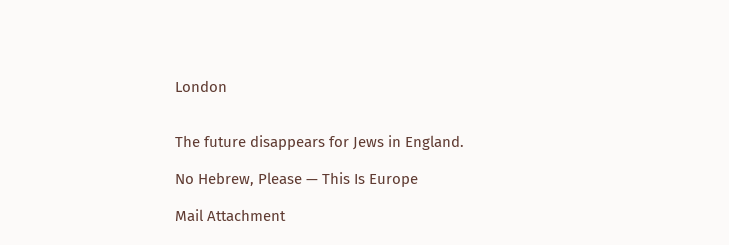London


The future disappears for Jews in England.

No Hebrew, Please — This Is Europe

Mail Attachment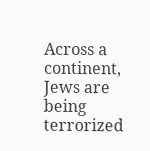Across a continent, Jews are being terrorized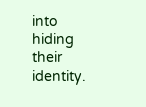into hiding their identity.